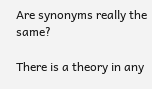Are synonyms really the same?

There is a theory in any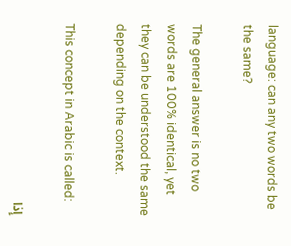language: can any two words be the same?

The general answer is no two words are 100% identical, yet they can be understood the same depending on the context.

This concept in Arabic is called:

إِذا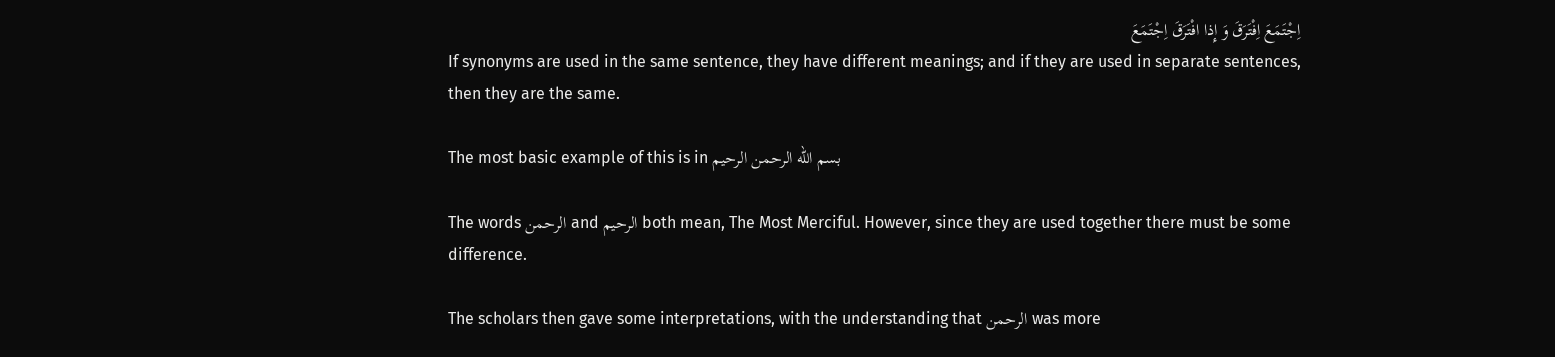اِجْتَمَعَ اِفْتَرَقَ وَ إِذا افْتَرَقَ اِجْتَمَعَ
If synonyms are used in the same sentence, they have different meanings; and if they are used in separate sentences, then they are the same.

The most basic example of this is in بسم الله الرحمن الرحيم

The words الرحمن and الرحيم both mean, The Most Merciful. However, since they are used together there must be some difference.

The scholars then gave some interpretations, with the understanding that الرحمن was more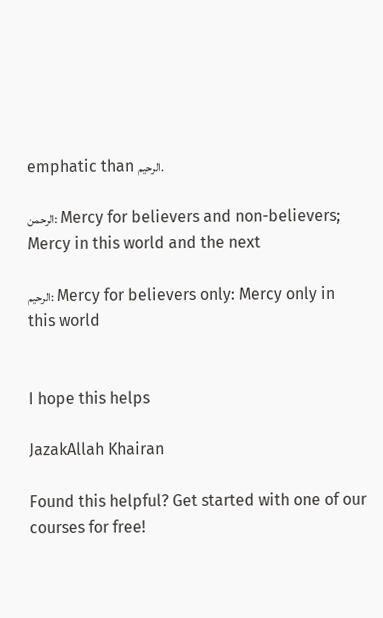emphatic than الرحيم.

الرحمن: Mercy for believers and non-believers; Mercy in this world and the next

الرحيم: Mercy for believers only: Mercy only in this world


I hope this helps

JazakAllah Khairan

Found this helpful? Get started with one of our courses for free!